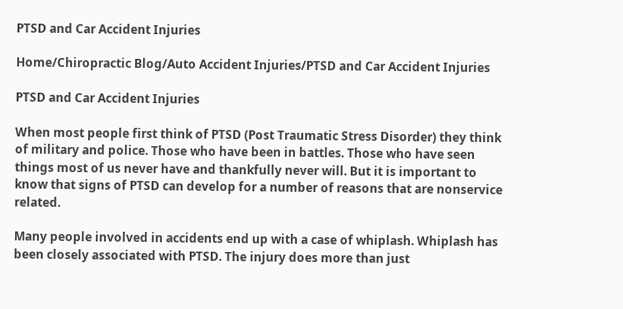PTSD and Car Accident Injuries

Home/Chiropractic Blog/Auto Accident Injuries/PTSD and Car Accident Injuries

PTSD and Car Accident Injuries

When most people first think of PTSD (Post Traumatic Stress Disorder) they think of military and police. Those who have been in battles. Those who have seen things most of us never have and thankfully never will. But it is important to know that signs of PTSD can develop for a number of reasons that are nonservice related.

Many people involved in accidents end up with a case of whiplash. Whiplash has been closely associated with PTSD. The injury does more than just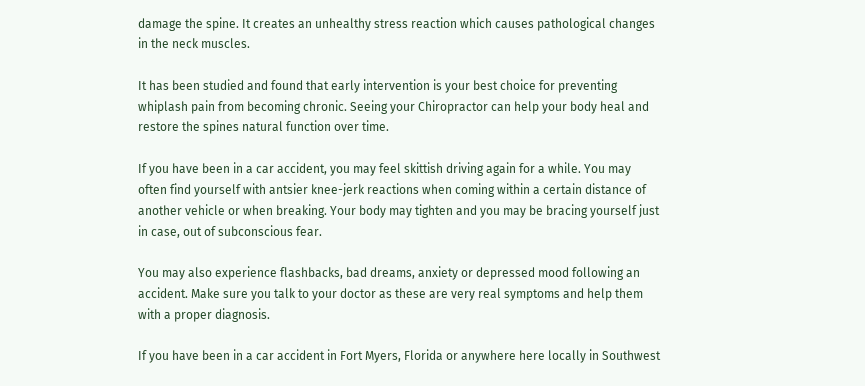damage the spine. It creates an unhealthy stress reaction which causes pathological changes in the neck muscles.

It has been studied and found that early intervention is your best choice for preventing whiplash pain from becoming chronic. Seeing your Chiropractor can help your body heal and restore the spines natural function over time.

If you have been in a car accident, you may feel skittish driving again for a while. You may often find yourself with antsier knee-jerk reactions when coming within a certain distance of another vehicle or when breaking. Your body may tighten and you may be bracing yourself just in case, out of subconscious fear.

You may also experience flashbacks, bad dreams, anxiety or depressed mood following an accident. Make sure you talk to your doctor as these are very real symptoms and help them with a proper diagnosis.

If you have been in a car accident in Fort Myers, Florida or anywhere here locally in Southwest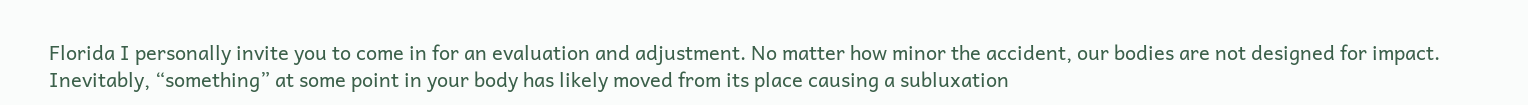Florida I personally invite you to come in for an evaluation and adjustment. No matter how minor the accident, our bodies are not designed for impact. Inevitably, “something” at some point in your body has likely moved from its place causing a subluxation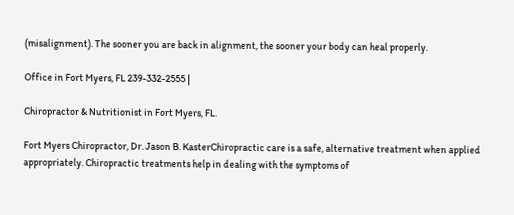(misalignment). The sooner you are back in alignment, the sooner your body can heal properly.

Office in Fort Myers, FL 239-332-2555 |

Chiropractor & Nutritionist in Fort Myers, FL.

Fort Myers Chiropractor, Dr. Jason B. KasterChiropractic care is a safe, alternative treatment when applied appropriately. Chiropractic treatments help in dealing with the symptoms of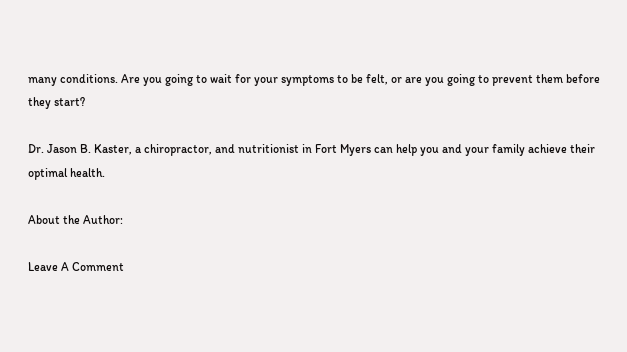many conditions. Are you going to wait for your symptoms to be felt, or are you going to prevent them before they start?

Dr. Jason B. Kaster, a chiropractor, and nutritionist in Fort Myers can help you and your family achieve their optimal health.

About the Author:

Leave A Comment